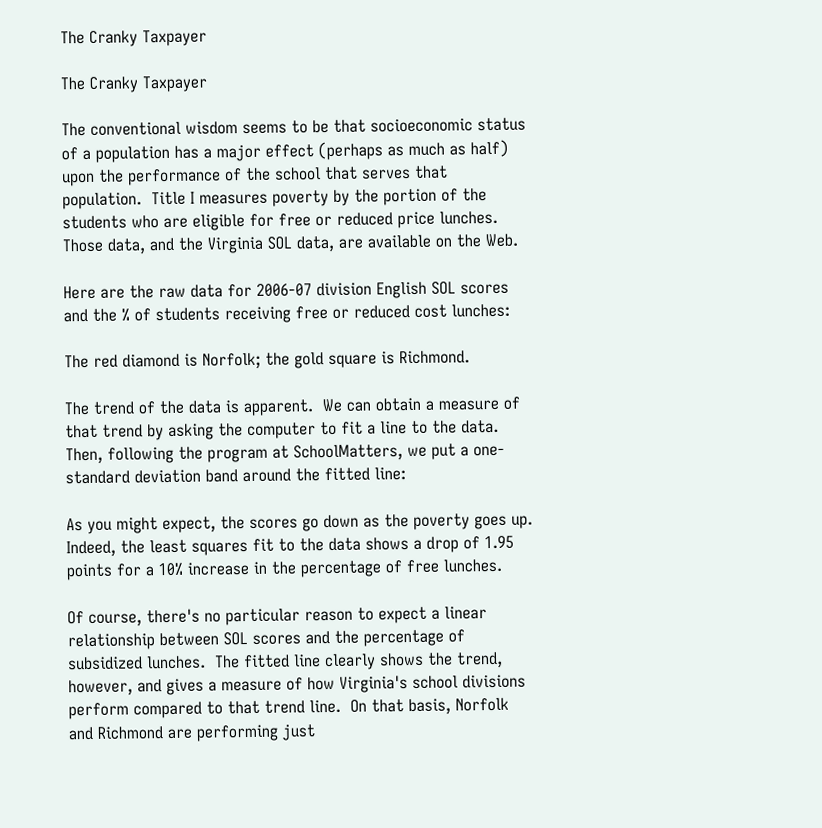The Cranky Taxpayer

The Cranky Taxpayer

The conventional wisdom seems to be that socioeconomic status of a population has a major effect (perhaps as much as half) upon the performance of the school that serves that population.  Title I measures poverty by the portion of the students who are eligible for free or reduced price lunches.  Those data, and the Virginia SOL data, are available on the Web.

Here are the raw data for 2006-07 division English SOL scores and the % of students receiving free or reduced cost lunches:

The red diamond is Norfolk; the gold square is Richmond.

The trend of the data is apparent.  We can obtain a measure of that trend by asking the computer to fit a line to the data.  Then, following the program at SchoolMatters, we put a one-standard deviation band around the fitted line:

As you might expect, the scores go down as the poverty goes up.  Indeed, the least squares fit to the data shows a drop of 1.95 points for a 10% increase in the percentage of free lunches.

Of course, there's no particular reason to expect a linear relationship between SOL scores and the percentage of subsidized lunches.  The fitted line clearly shows the trend, however, and gives a measure of how Virginia's school divisions perform compared to that trend line.  On that basis, Norfolk and Richmond are performing just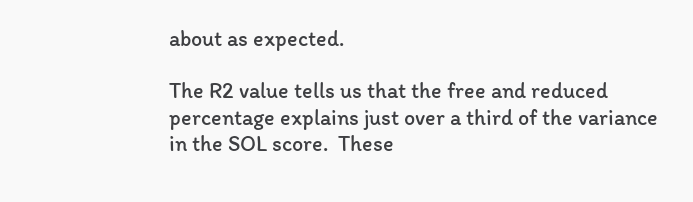about as expected.

The R2 value tells us that the free and reduced percentage explains just over a third of the variance in the SOL score.  These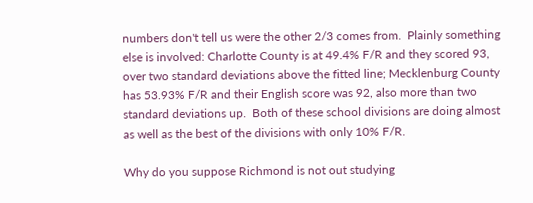numbers don't tell us were the other 2/3 comes from.  Plainly something else is involved: Charlotte County is at 49.4% F/R and they scored 93, over two standard deviations above the fitted line; Mecklenburg County has 53.93% F/R and their English score was 92, also more than two standard deviations up.  Both of these school divisions are doing almost as well as the best of the divisions with only 10% F/R.

Why do you suppose Richmond is not out studying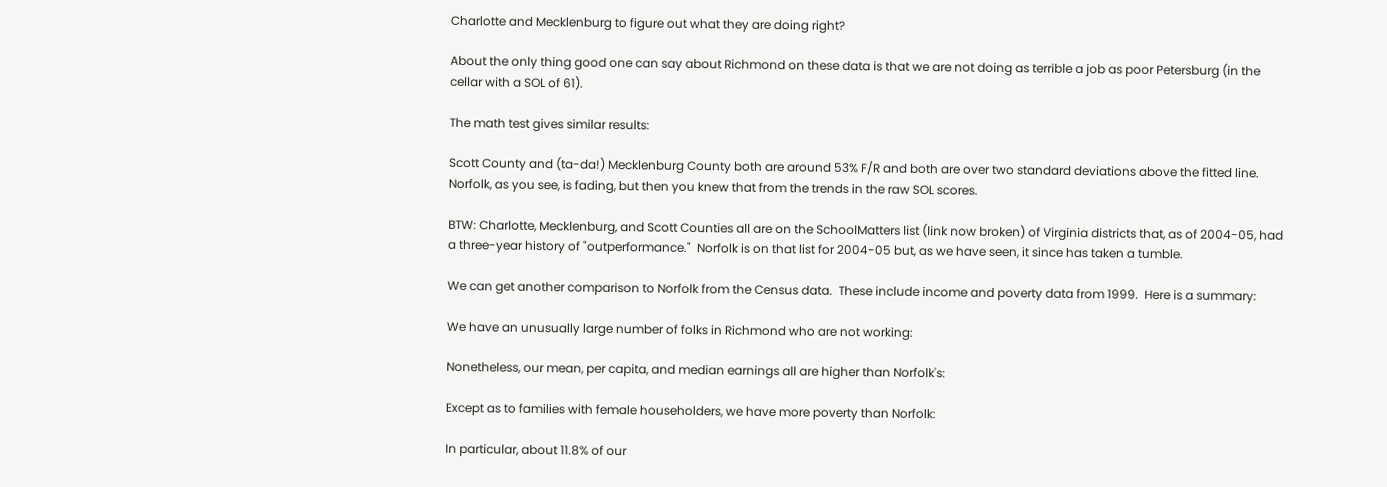Charlotte and Mecklenburg to figure out what they are doing right?

About the only thing good one can say about Richmond on these data is that we are not doing as terrible a job as poor Petersburg (in the cellar with a SOL of 61).

The math test gives similar results:

Scott County and (ta-da!) Mecklenburg County both are around 53% F/R and both are over two standard deviations above the fitted line.  Norfolk, as you see, is fading, but then you knew that from the trends in the raw SOL scores.

BTW: Charlotte, Mecklenburg, and Scott Counties all are on the SchoolMatters list (link now broken) of Virginia districts that, as of 2004-05, had a three-year history of "outperformance."  Norfolk is on that list for 2004-05 but, as we have seen, it since has taken a tumble.

We can get another comparison to Norfolk from the Census data.  These include income and poverty data from 1999.  Here is a summary:

We have an unusually large number of folks in Richmond who are not working:

Nonetheless, our mean, per capita, and median earnings all are higher than Norfolk's:

Except as to families with female householders, we have more poverty than Norfolk:

In particular, about 11.8% of our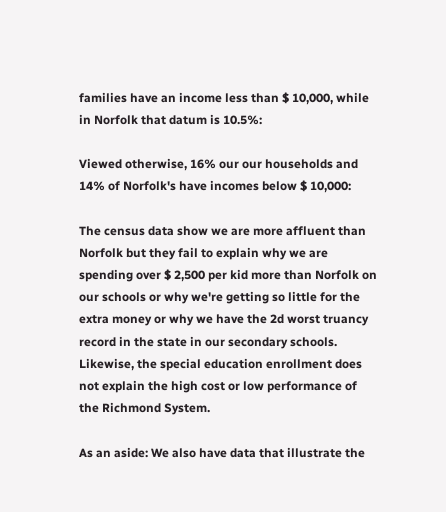families have an income less than $ 10,000, while in Norfolk that datum is 10.5%:

Viewed otherwise, 16% our our households and 14% of Norfolk's have incomes below $ 10,000:

The census data show we are more affluent than Norfolk but they fail to explain why we are spending over $ 2,500 per kid more than Norfolk on our schools or why we're getting so little for the extra money or why we have the 2d worst truancy record in the state in our secondary schools.  Likewise, the special education enrollment does not explain the high cost or low performance of the Richmond System.

As an aside: We also have data that illustrate the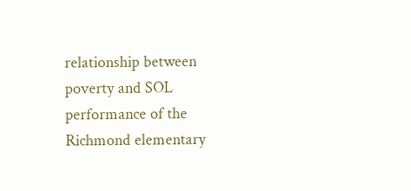relationship between poverty and SOL performance of the Richmond elementary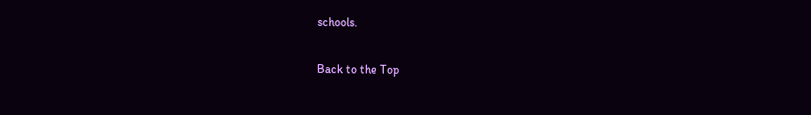schools.

Back to the Top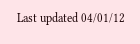Last updated 04/01/12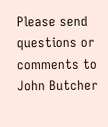Please send questions or comments to John Butcher